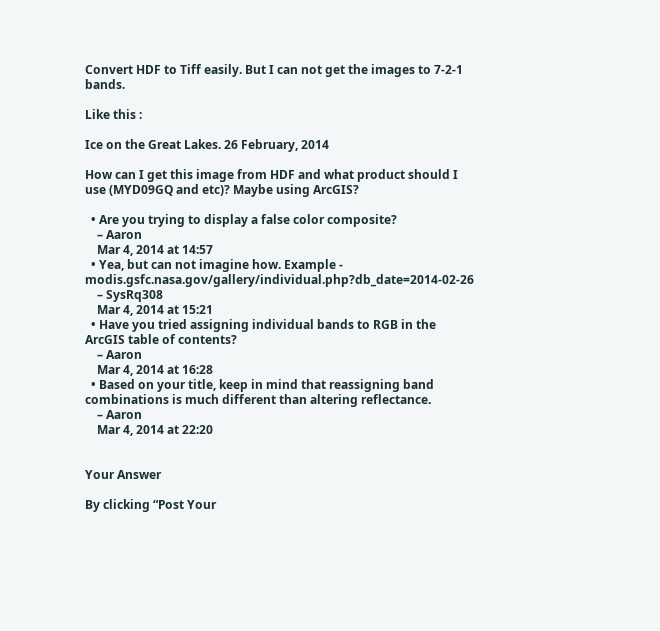Convert HDF to Tiff easily. But I can not get the images to 7-2-1 bands.

Like this :

Ice on the Great Lakes. 26 February, 2014

How can I get this image from HDF and what product should I use (MYD09GQ and etc)? Maybe using ArcGIS?

  • Are you trying to display a false color composite?
    – Aaron
    Mar 4, 2014 at 14:57
  • Yea, but can not imagine how. Example - modis.gsfc.nasa.gov/gallery/individual.php?db_date=2014-02-26
    – SysRq308
    Mar 4, 2014 at 15:21
  • Have you tried assigning individual bands to RGB in the ArcGIS table of contents?
    – Aaron
    Mar 4, 2014 at 16:28
  • Based on your title, keep in mind that reassigning band combinations is much different than altering reflectance.
    – Aaron
    Mar 4, 2014 at 22:20


Your Answer

By clicking “Post Your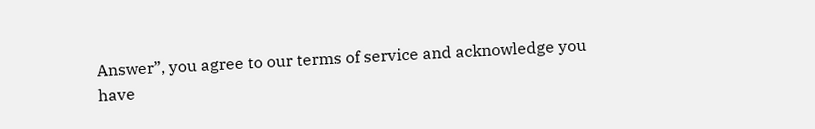Answer”, you agree to our terms of service and acknowledge you have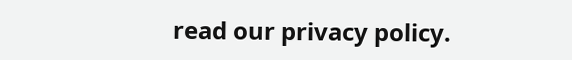read our privacy policy.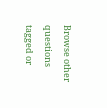Browse other questions tagged or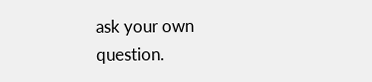ask your own question.